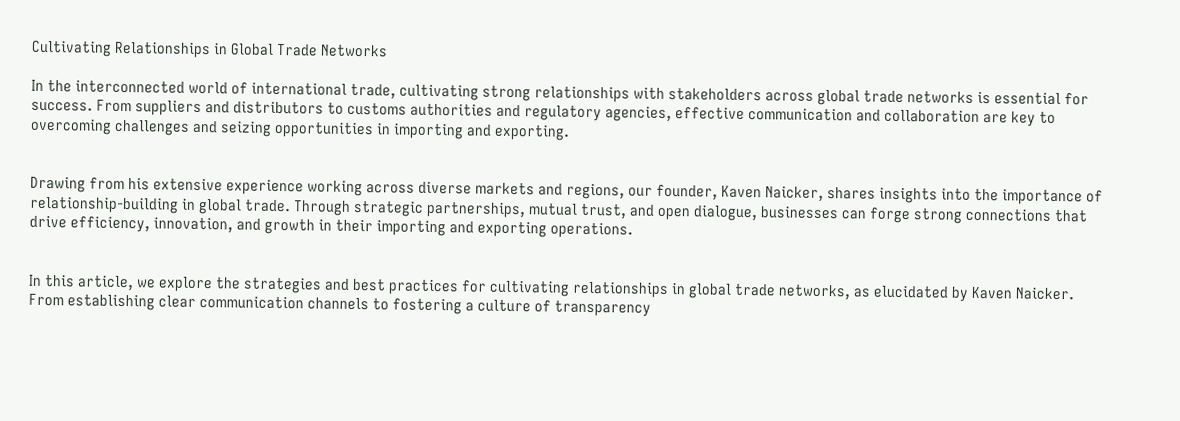Cultivating Relationships in Global Trade Networks

In the interconnected world of international trade, cultivating strong relationships with stakeholders across global trade networks is essential for success. From suppliers and distributors to customs authorities and regulatory agencies, effective communication and collaboration are key to overcoming challenges and seizing opportunities in importing and exporting.


Drawing from his extensive experience working across diverse markets and regions, our founder, Kaven Naicker, shares insights into the importance of relationship-building in global trade. Through strategic partnerships, mutual trust, and open dialogue, businesses can forge strong connections that drive efficiency, innovation, and growth in their importing and exporting operations.


In this article, we explore the strategies and best practices for cultivating relationships in global trade networks, as elucidated by Kaven Naicker. From establishing clear communication channels to fostering a culture of transparency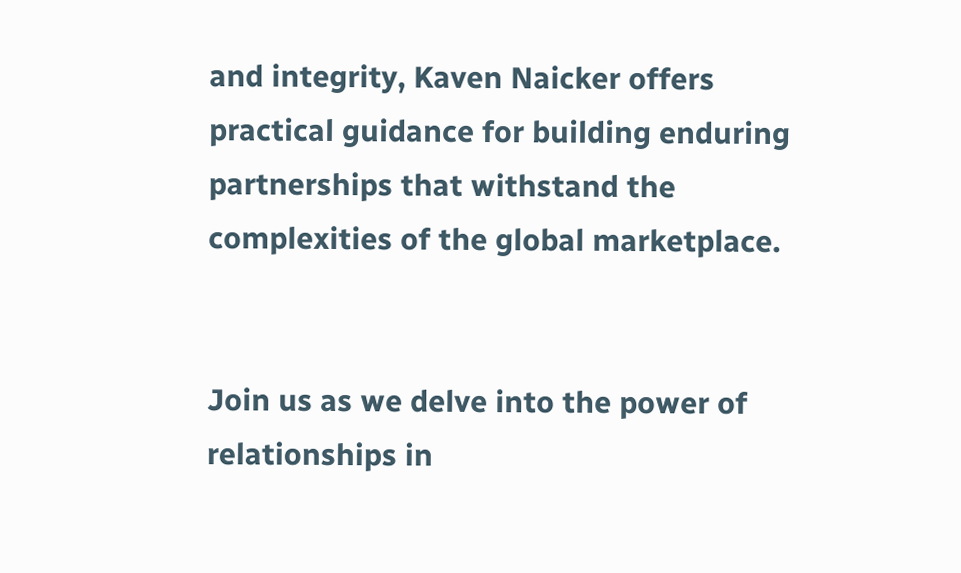and integrity, Kaven Naicker offers practical guidance for building enduring partnerships that withstand the complexities of the global marketplace.


Join us as we delve into the power of relationships in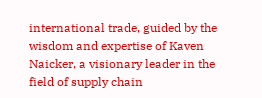international trade, guided by the wisdom and expertise of Kaven Naicker, a visionary leader in the field of supply chain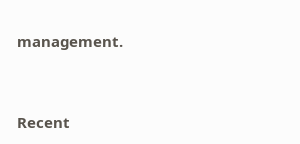management.


Recent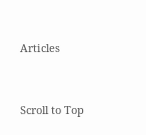Articles


Scroll to Top